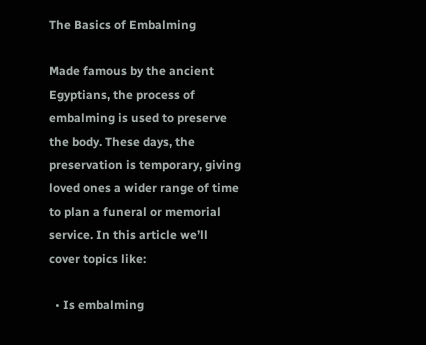The Basics of Embalming

Made famous by the ancient Egyptians, the process of embalming is used to preserve the body. These days, the preservation is temporary, giving loved ones a wider range of time to plan a funeral or memorial service. In this article we’ll cover topics like:

  • Is embalming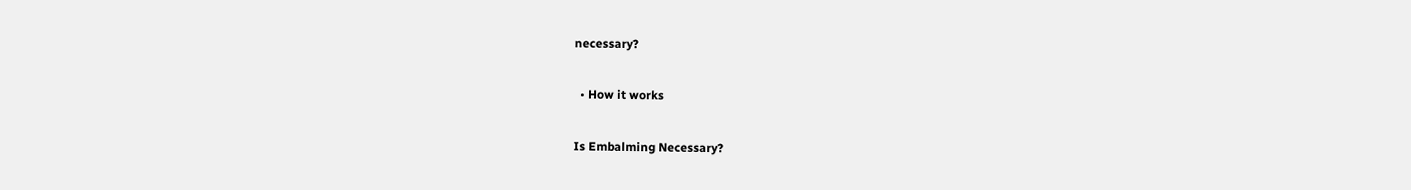necessary?

  • How it works

Is Embalming Necessary?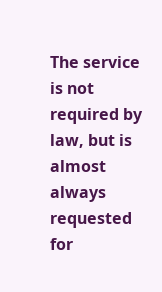The service is not required by law, but is almost always requested for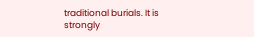traditional burials. It is strongly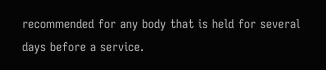recommended for any body that is held for several days before a service.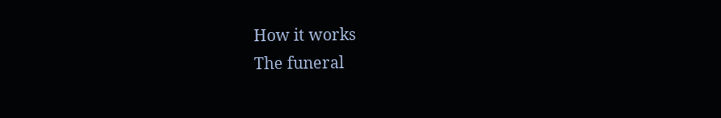How it works
The funeral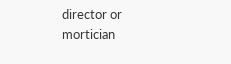director or mortician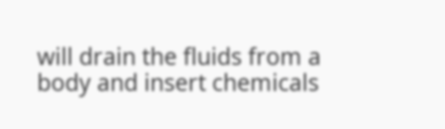will drain the fluids from a body and insert chemicals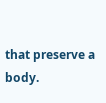that preserve a body.